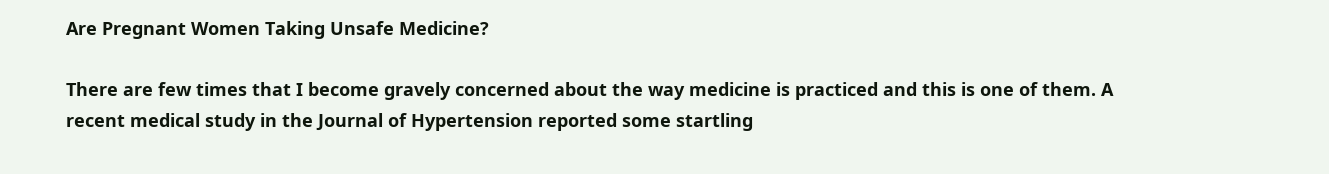Are Pregnant Women Taking Unsafe Medicine?

There are few times that I become gravely concerned about the way medicine is practiced and this is one of them. A recent medical study in the Journal of Hypertension reported some startling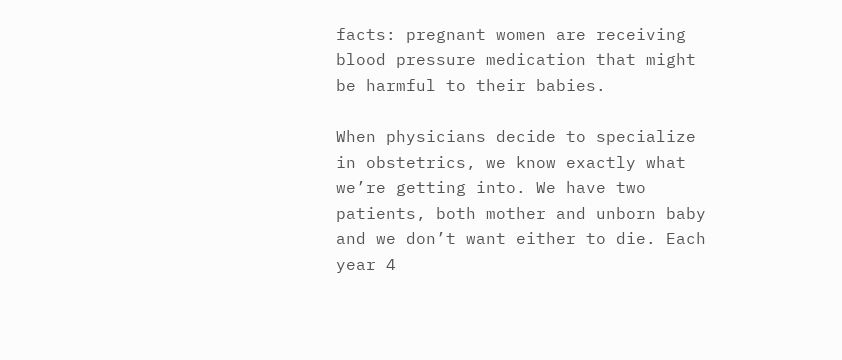facts: pregnant women are receiving blood pressure medication that might be harmful to their babies.

When physicians decide to specialize in obstetrics, we know exactly what we’re getting into. We have two patients, both mother and unborn baby and we don’t want either to die. Each year 4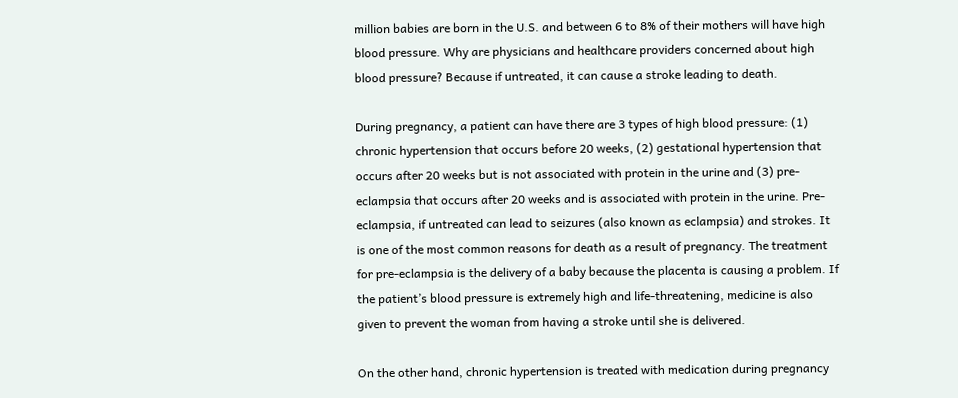million babies are born in the U.S. and between 6 to 8% of their mothers will have high blood pressure. Why are physicians and healthcare providers concerned about high blood pressure? Because if untreated, it can cause a stroke leading to death.

During pregnancy, a patient can have there are 3 types of high blood pressure: (1) chronic hypertension that occurs before 20 weeks, (2) gestational hypertension that occurs after 20 weeks but is not associated with protein in the urine and (3) pre-eclampsia that occurs after 20 weeks and is associated with protein in the urine. Pre-eclampsia, if untreated can lead to seizures (also known as eclampsia) and strokes. It is one of the most common reasons for death as a result of pregnancy. The treatment for pre-eclampsia is the delivery of a baby because the placenta is causing a problem. If the patient’s blood pressure is extremely high and life-threatening, medicine is also given to prevent the woman from having a stroke until she is delivered.

On the other hand, chronic hypertension is treated with medication during pregnancy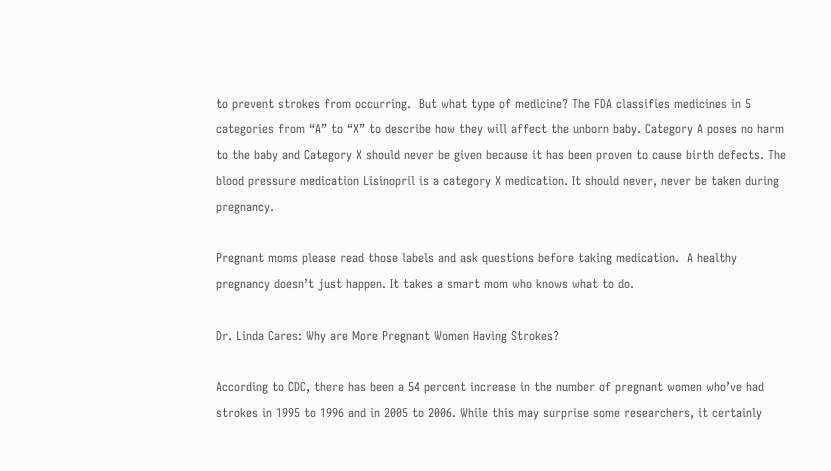to prevent strokes from occurring.  But what type of medicine? The FDA classifies medicines in 5 categories from “A” to “X” to describe how they will affect the unborn baby. Category A poses no harm to the baby and Category X should never be given because it has been proven to cause birth defects. The blood pressure medication Lisinopril is a category X medication. It should never, never be taken during pregnancy.

Pregnant moms please read those labels and ask questions before taking medication.  A healthy pregnancy doesn’t just happen. It takes a smart mom who knows what to do.

Dr. Linda Cares: Why are More Pregnant Women Having Strokes?

According to CDC, there has been a 54 percent increase in the number of pregnant women who’ve had strokes in 1995 to 1996 and in 2005 to 2006. While this may surprise some researchers, it certainly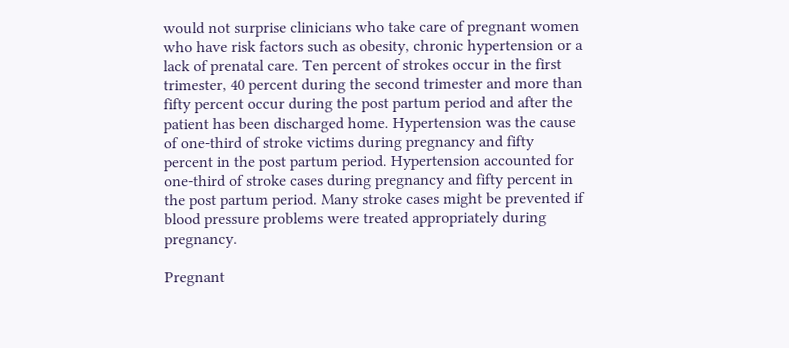would not surprise clinicians who take care of pregnant women who have risk factors such as obesity, chronic hypertension or a lack of prenatal care. Ten percent of strokes occur in the first trimester, 40 percent during the second trimester and more than fifty percent occur during the post partum period and after the patient has been discharged home. Hypertension was the cause of one-third of stroke victims during pregnancy and fifty percent in the post partum period. Hypertension accounted for one-third of stroke cases during pregnancy and fifty percent in the post partum period. Many stroke cases might be prevented if blood pressure problems were treated appropriately during pregnancy.

Pregnant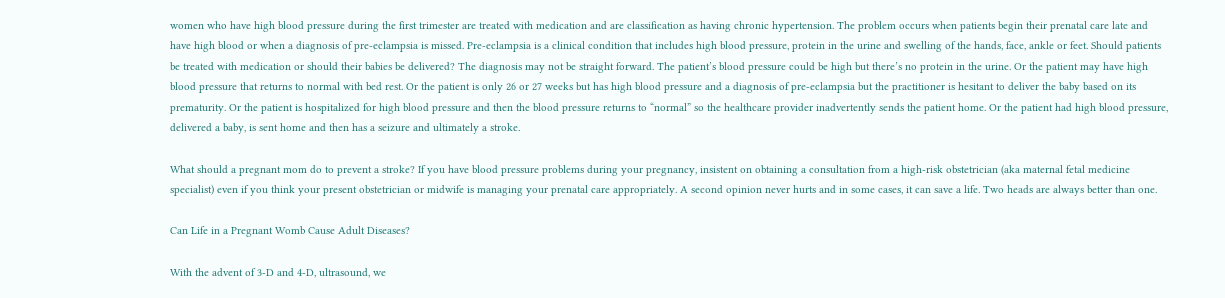women who have high blood pressure during the first trimester are treated with medication and are classification as having chronic hypertension. The problem occurs when patients begin their prenatal care late and have high blood or when a diagnosis of pre-eclampsia is missed. Pre-eclampsia is a clinical condition that includes high blood pressure, protein in the urine and swelling of the hands, face, ankle or feet. Should patients be treated with medication or should their babies be delivered? The diagnosis may not be straight forward. The patient’s blood pressure could be high but there’s no protein in the urine. Or the patient may have high blood pressure that returns to normal with bed rest. Or the patient is only 26 or 27 weeks but has high blood pressure and a diagnosis of pre-eclampsia but the practitioner is hesitant to deliver the baby based on its prematurity. Or the patient is hospitalized for high blood pressure and then the blood pressure returns to “normal” so the healthcare provider inadvertently sends the patient home. Or the patient had high blood pressure, delivered a baby, is sent home and then has a seizure and ultimately a stroke.

What should a pregnant mom do to prevent a stroke? If you have blood pressure problems during your pregnancy, insistent on obtaining a consultation from a high-risk obstetrician (aka maternal fetal medicine specialist) even if you think your present obstetrician or midwife is managing your prenatal care appropriately. A second opinion never hurts and in some cases, it can save a life. Two heads are always better than one.

Can Life in a Pregnant Womb Cause Adult Diseases?

With the advent of 3-D and 4-D, ultrasound, we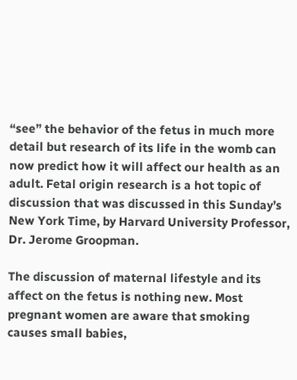“see” the behavior of the fetus in much more detail but research of its life in the womb can now predict how it will affect our health as an adult. Fetal origin research is a hot topic of discussion that was discussed in this Sunday’s New York Time, by Harvard University Professor, Dr. Jerome Groopman.

The discussion of maternal lifestyle and its affect on the fetus is nothing new. Most pregnant women are aware that smoking causes small babies,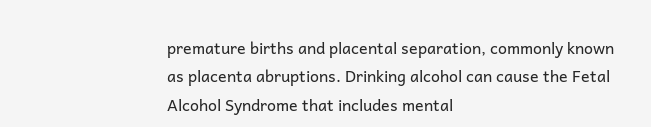premature births and placental separation, commonly known as placenta abruptions. Drinking alcohol can cause the Fetal Alcohol Syndrome that includes mental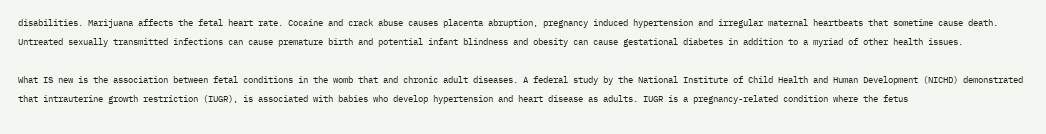disabilities. Marijuana affects the fetal heart rate. Cocaine and crack abuse causes placenta abruption, pregnancy induced hypertension and irregular maternal heartbeats that sometime cause death. Untreated sexually transmitted infections can cause premature birth and potential infant blindness and obesity can cause gestational diabetes in addition to a myriad of other health issues.

What IS new is the association between fetal conditions in the womb that and chronic adult diseases. A federal study by the National Institute of Child Health and Human Development (NICHD) demonstrated that intrauterine growth restriction (IUGR), is associated with babies who develop hypertension and heart disease as adults. IUGR is a pregnancy-related condition where the fetus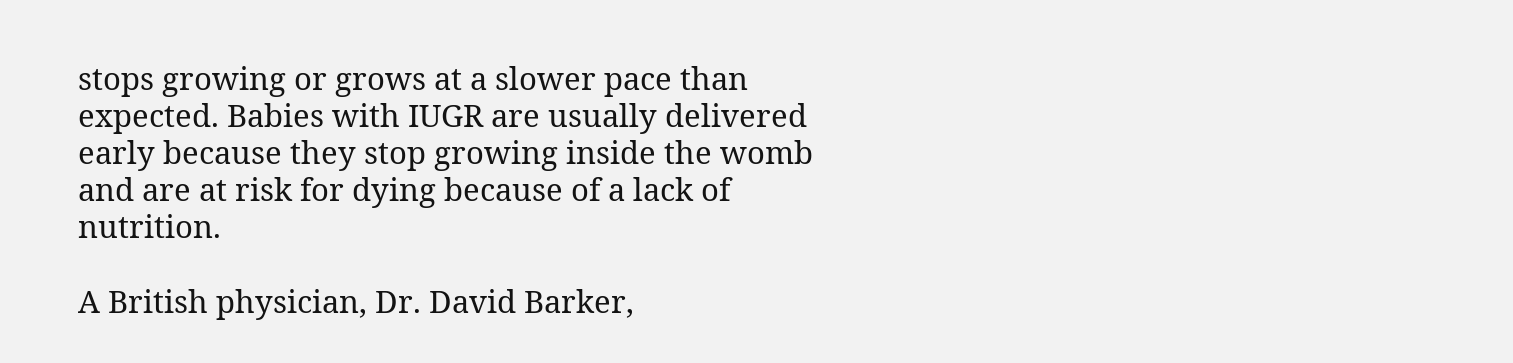stops growing or grows at a slower pace than expected. Babies with IUGR are usually delivered early because they stop growing inside the womb and are at risk for dying because of a lack of nutrition.

A British physician, Dr. David Barker,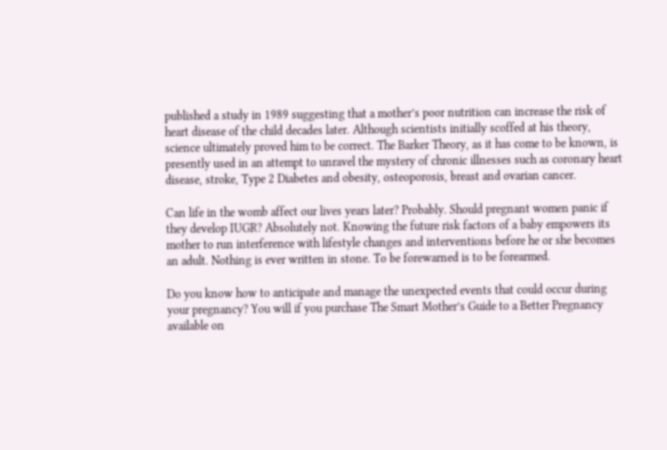published a study in 1989 suggesting that a mother’s poor nutrition can increase the risk of heart disease of the child decades later. Although scientists initially scoffed at his theory, science ultimately proved him to be correct. The Barker Theory, as it has come to be known, is presently used in an attempt to unravel the mystery of chronic illnesses such as coronary heart disease, stroke, Type 2 Diabetes and obesity, osteoporosis, breast and ovarian cancer.

Can life in the womb affect our lives years later? Probably. Should pregnant women panic if they develop IUGR? Absolutely not. Knowing the future risk factors of a baby empowers its mother to run interference with lifestyle changes and interventions before he or she becomes an adult. Nothing is ever written in stone. To be forewarned is to be forearmed.

Do you know how to anticipate and manage the unexpected events that could occur during your pregnancy? You will if you purchase The Smart Mother’s Guide to a Better Pregnancy available on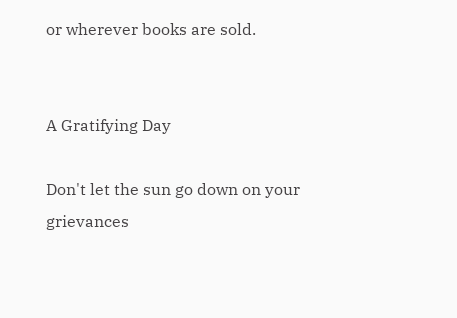or wherever books are sold.


A Gratifying Day

Don't let the sun go down on your grievances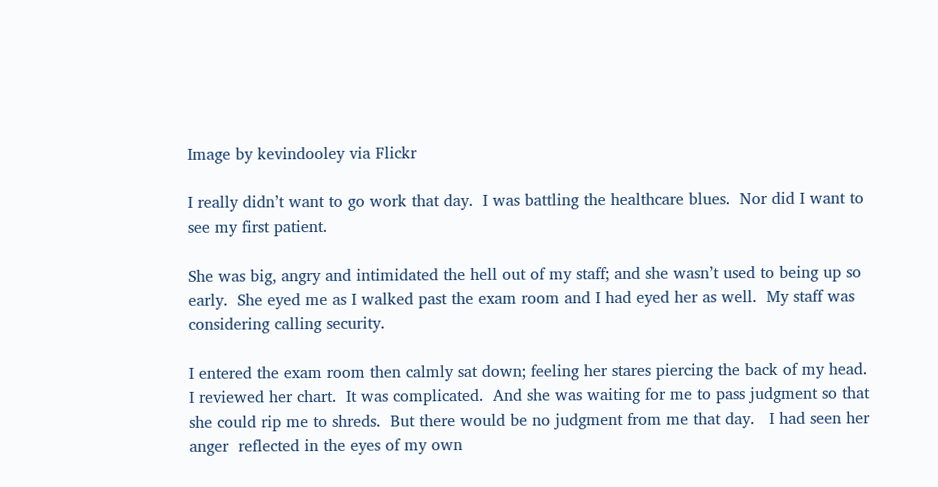Image by kevindooley via Flickr

I really didn’t want to go work that day.  I was battling the healthcare blues.  Nor did I want to see my first patient.

She was big, angry and intimidated the hell out of my staff; and she wasn’t used to being up so early.  She eyed me as I walked past the exam room and I had eyed her as well.  My staff was considering calling security.

I entered the exam room then calmly sat down; feeling her stares piercing the back of my head.  I reviewed her chart.  It was complicated.  And she was waiting for me to pass judgment so that she could rip me to shreds.  But there would be no judgment from me that day.   I had seen her anger  reflected in the eyes of my own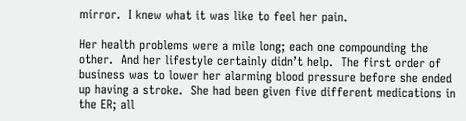mirror.  I knew what it was like to feel her pain.

Her health problems were a mile long; each one compounding the other.  And her lifestyle certainly didn’t help.  The first order of business was to lower her alarming blood pressure before she ended up having a stroke.  She had been given five different medications in the ER; all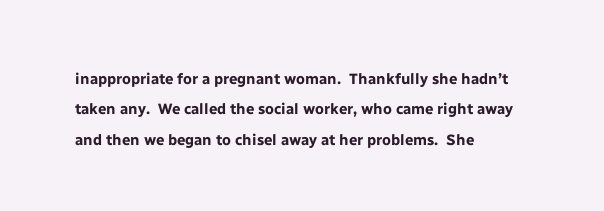inappropriate for a pregnant woman.  Thankfully she hadn’t taken any.  We called the social worker, who came right away and then we began to chisel away at her problems.  She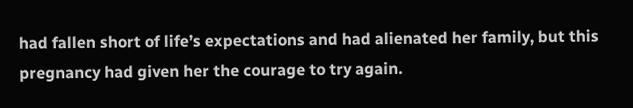had fallen short of life’s expectations and had alienated her family, but this pregnancy had given her the courage to try again.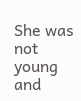She was not young and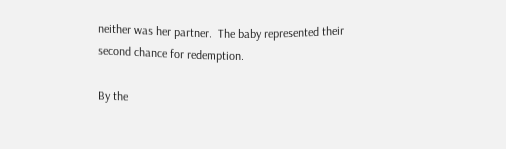neither was her partner.  The baby represented their second chance for redemption.

By the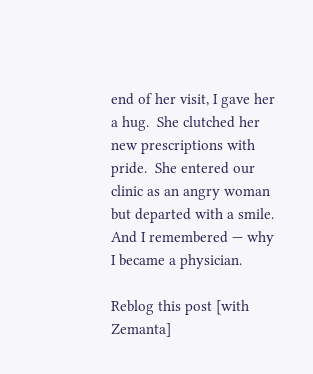end of her visit, I gave her a hug.  She clutched her new prescriptions with pride.  She entered our clinic as an angry woman but departed with a smile.  And I remembered — why I became a physician.

Reblog this post [with Zemanta]